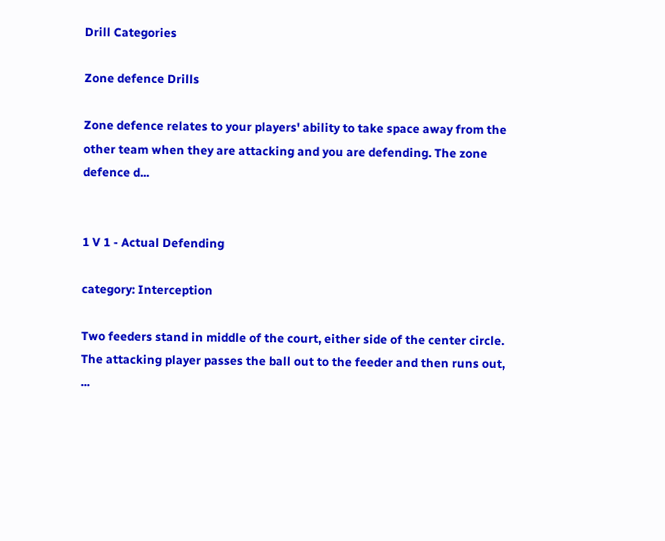Drill Categories

Zone defence Drills

Zone defence relates to your players' ability to take space away from the other team when they are attacking and you are defending. The zone defence d...


1 V 1 - Actual Defending

category: Interception

Two feeders stand in middle of the court, either side of the center circle. The attacking player passes the ball out to the feeder and then runs out, ...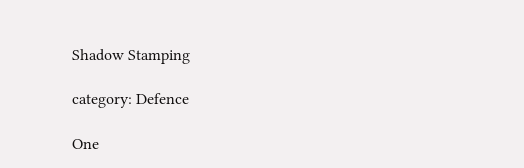Shadow Stamping

category: Defence

One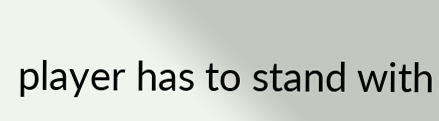player has to stand with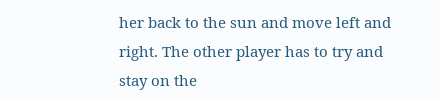her back to the sun and move left and right. The other player has to try and stay on the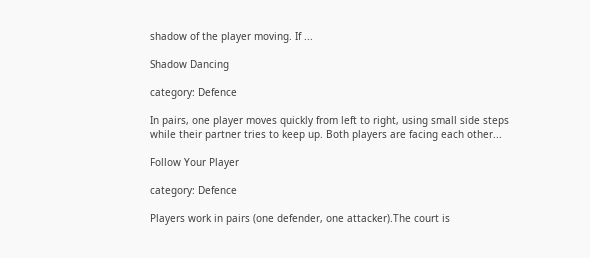shadow of the player moving. If ...

Shadow Dancing

category: Defence

In pairs, one player moves quickly from left to right, using small side steps while their partner tries to keep up. Both players are facing each other...

Follow Your Player

category: Defence

Players work in pairs (one defender, one attacker).The court is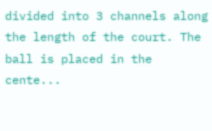divided into 3 channels along the length of the court. The ball is placed in the cente...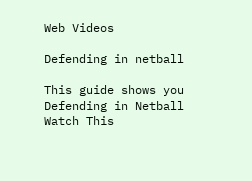Web Videos

Defending in netball

This guide shows you Defending in Netball Watch This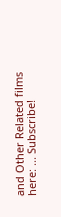and Other Related films here: ... Subscribe!